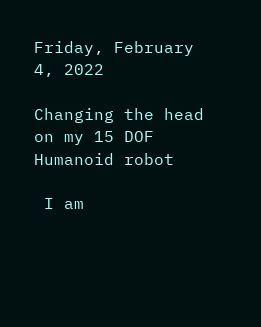Friday, February 4, 2022

Changing the head on my 15 DOF Humanoid robot

 I am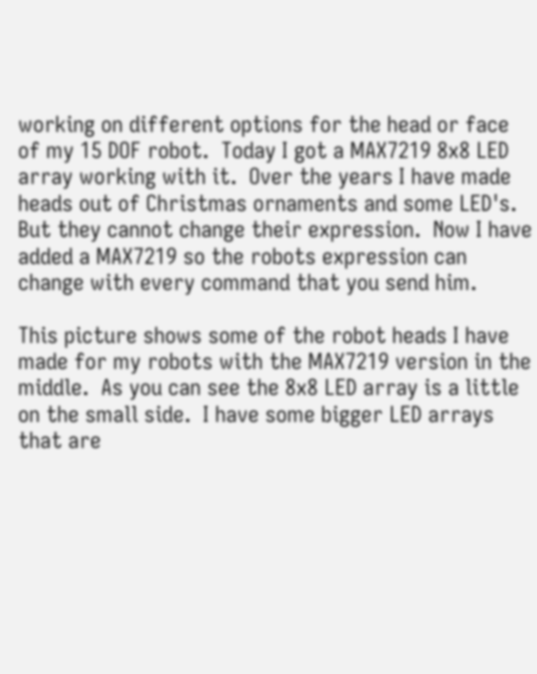working on different options for the head or face of my 15 DOF robot.  Today I got a MAX7219 8x8 LED array working with it.  Over the years I have made heads out of Christmas ornaments and some LED's.  But they cannot change their expression.  Now I have added a MAX7219 so the robots expression can change with every command that you send him.

This picture shows some of the robot heads I have made for my robots with the MAX7219 version in the middle.  As you can see the 8x8 LED array is a little on the small side.  I have some bigger LED arrays that are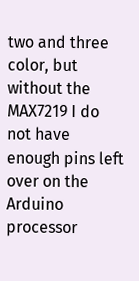two and three color, but without the MAX7219 I do not have enough pins left over on the Arduino processor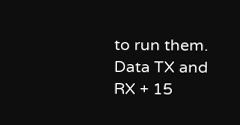to run them.  Data TX and RX + 15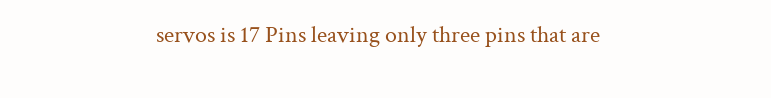servos is 17 Pins leaving only three pins that are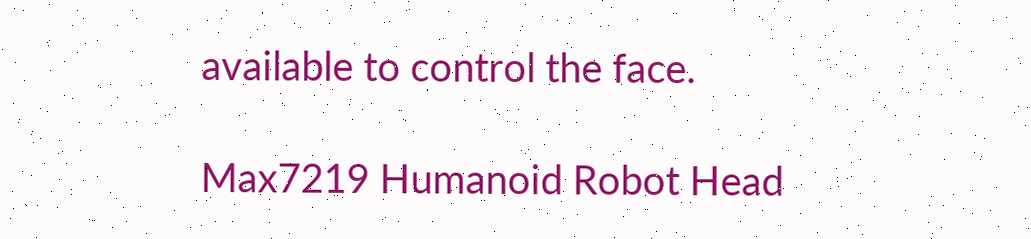available to control the face.

Max7219 Humanoid Robot Head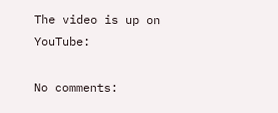The video is up on YouTube:

No comments: